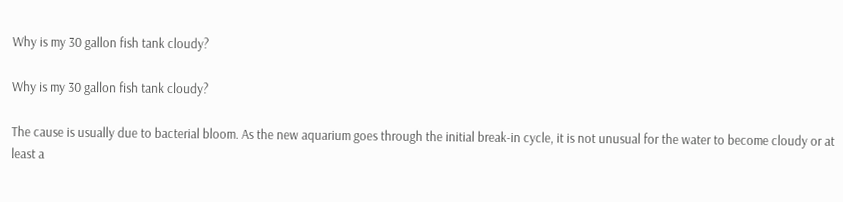Why is my 30 gallon fish tank cloudy?

Why is my 30 gallon fish tank cloudy?

The cause is usually due to bacterial bloom. As the new aquarium goes through the initial break-in cycle, it is not unusual for the water to become cloudy or at least a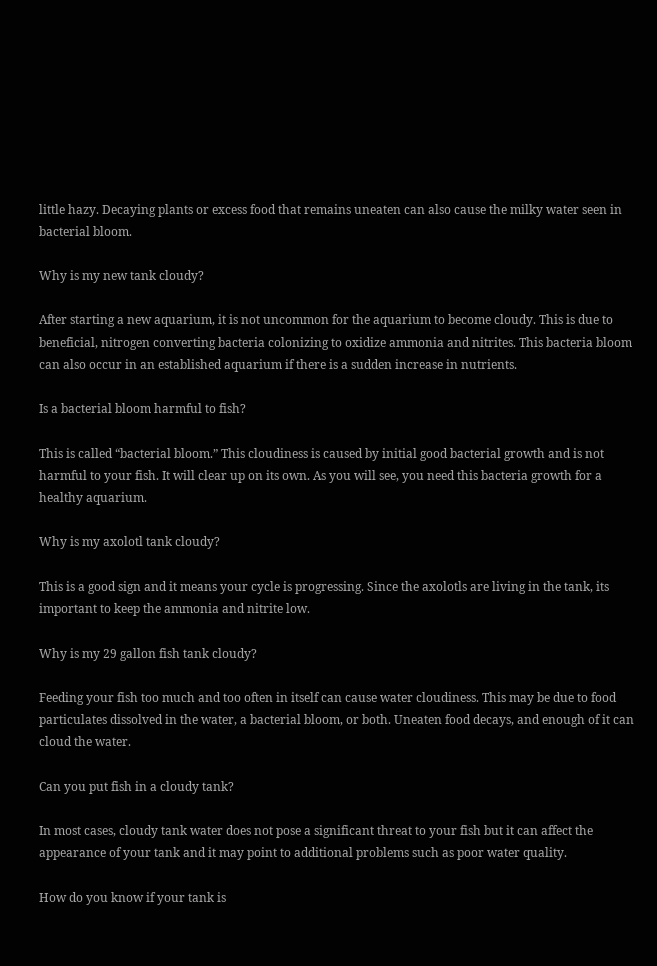little hazy. Decaying plants or excess food that remains uneaten can also cause the milky water seen in bacterial bloom.

Why is my new tank cloudy?

After starting a new aquarium, it is not uncommon for the aquarium to become cloudy. This is due to beneficial, nitrogen converting bacteria colonizing to oxidize ammonia and nitrites. This bacteria bloom can also occur in an established aquarium if there is a sudden increase in nutrients.

Is a bacterial bloom harmful to fish?

This is called “bacterial bloom.” This cloudiness is caused by initial good bacterial growth and is not harmful to your fish. It will clear up on its own. As you will see, you need this bacteria growth for a healthy aquarium.

Why is my axolotl tank cloudy?

This is a good sign and it means your cycle is progressing. Since the axolotls are living in the tank, its important to keep the ammonia and nitrite low.

Why is my 29 gallon fish tank cloudy?

Feeding your fish too much and too often in itself can cause water cloudiness. This may be due to food particulates dissolved in the water, a bacterial bloom, or both. Uneaten food decays, and enough of it can cloud the water.

Can you put fish in a cloudy tank?

In most cases, cloudy tank water does not pose a significant threat to your fish but it can affect the appearance of your tank and it may point to additional problems such as poor water quality.

How do you know if your tank is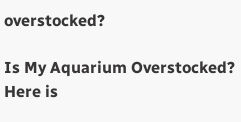overstocked?

Is My Aquarium Overstocked? Here is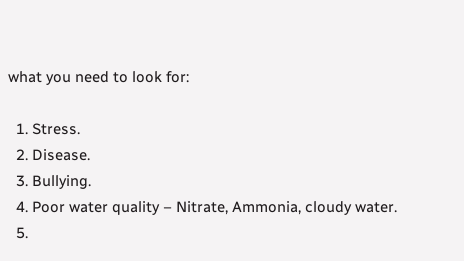what you need to look for:

  1. Stress.
  2. Disease.
  3. Bullying.
  4. Poor water quality – Nitrate, Ammonia, cloudy water.
  5.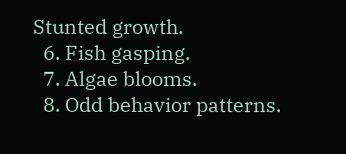Stunted growth.
  6. Fish gasping.
  7. Algae blooms.
  8. Odd behavior patterns.